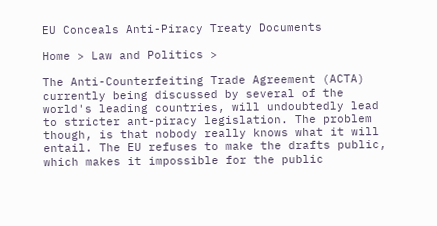EU Conceals Anti-Piracy Treaty Documents

Home > Law and Politics >

The Anti-Counterfeiting Trade Agreement (ACTA) currently being discussed by several of the world's leading countries, will undoubtedly lead to stricter ant-piracy legislation. The problem though, is that nobody really knows what it will entail. The EU refuses to make the drafts public, which makes it impossible for the public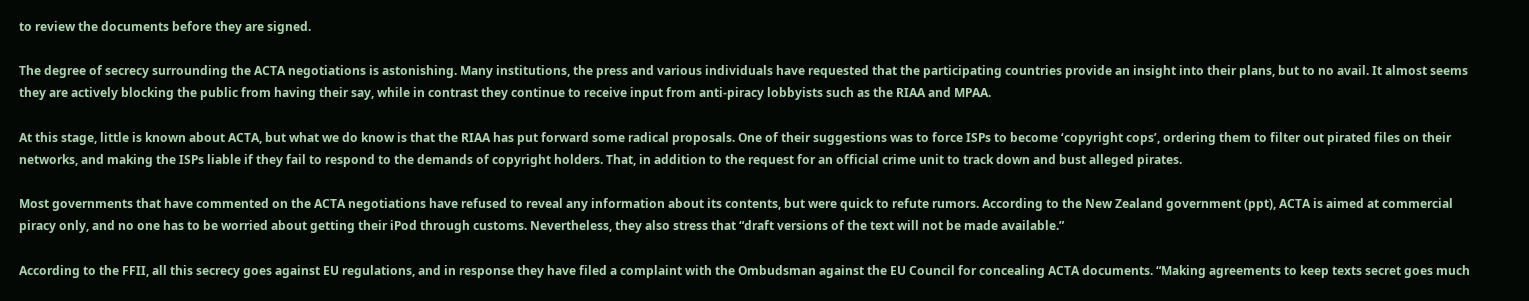to review the documents before they are signed.

The degree of secrecy surrounding the ACTA negotiations is astonishing. Many institutions, the press and various individuals have requested that the participating countries provide an insight into their plans, but to no avail. It almost seems they are actively blocking the public from having their say, while in contrast they continue to receive input from anti-piracy lobbyists such as the RIAA and MPAA.

At this stage, little is known about ACTA, but what we do know is that the RIAA has put forward some radical proposals. One of their suggestions was to force ISPs to become ‘copyright cops’, ordering them to filter out pirated files on their networks, and making the ISPs liable if they fail to respond to the demands of copyright holders. That, in addition to the request for an official crime unit to track down and bust alleged pirates.

Most governments that have commented on the ACTA negotiations have refused to reveal any information about its contents, but were quick to refute rumors. According to the New Zealand government (ppt), ACTA is aimed at commercial piracy only, and no one has to be worried about getting their iPod through customs. Nevertheless, they also stress that “draft versions of the text will not be made available.”

According to the FFII, all this secrecy goes against EU regulations, and in response they have filed a complaint with the Ombudsman against the EU Council for concealing ACTA documents. “Making agreements to keep texts secret goes much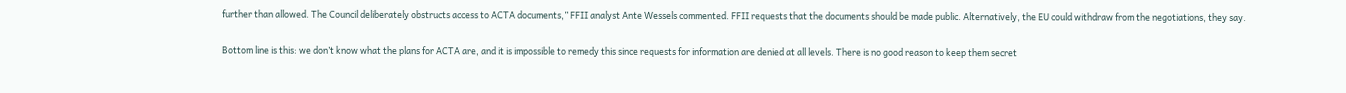further than allowed. The Council deliberately obstructs access to ACTA documents,” FFII analyst Ante Wessels commented. FFII requests that the documents should be made public. Alternatively, the EU could withdraw from the negotiations, they say.

Bottom line is this: we don’t know what the plans for ACTA are, and it is impossible to remedy this since requests for information are denied at all levels. There is no good reason to keep them secret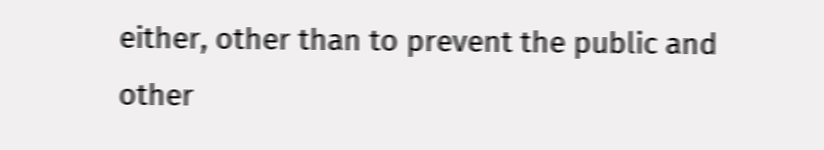either, other than to prevent the public and other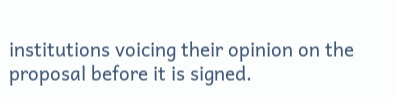institutions voicing their opinion on the proposal before it is signed.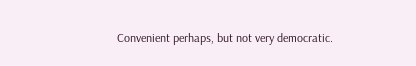Convenient perhaps, but not very democratic.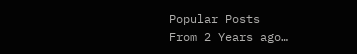Popular Posts
From 2 Years ago…